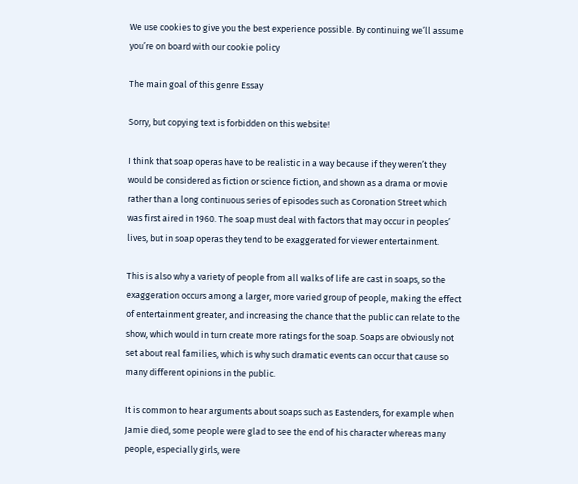We use cookies to give you the best experience possible. By continuing we’ll assume you’re on board with our cookie policy

The main goal of this genre Essay

Sorry, but copying text is forbidden on this website!

I think that soap operas have to be realistic in a way because if they weren’t they would be considered as fiction or science fiction, and shown as a drama or movie rather than a long continuous series of episodes such as Coronation Street which was first aired in 1960. The soap must deal with factors that may occur in peoples’ lives, but in soap operas they tend to be exaggerated for viewer entertainment.

This is also why a variety of people from all walks of life are cast in soaps, so the exaggeration occurs among a larger, more varied group of people, making the effect of entertainment greater, and increasing the chance that the public can relate to the show, which would in turn create more ratings for the soap. Soaps are obviously not set about real families, which is why such dramatic events can occur that cause so many different opinions in the public.

It is common to hear arguments about soaps such as Eastenders, for example when Jamie died, some people were glad to see the end of his character whereas many people, especially girls, were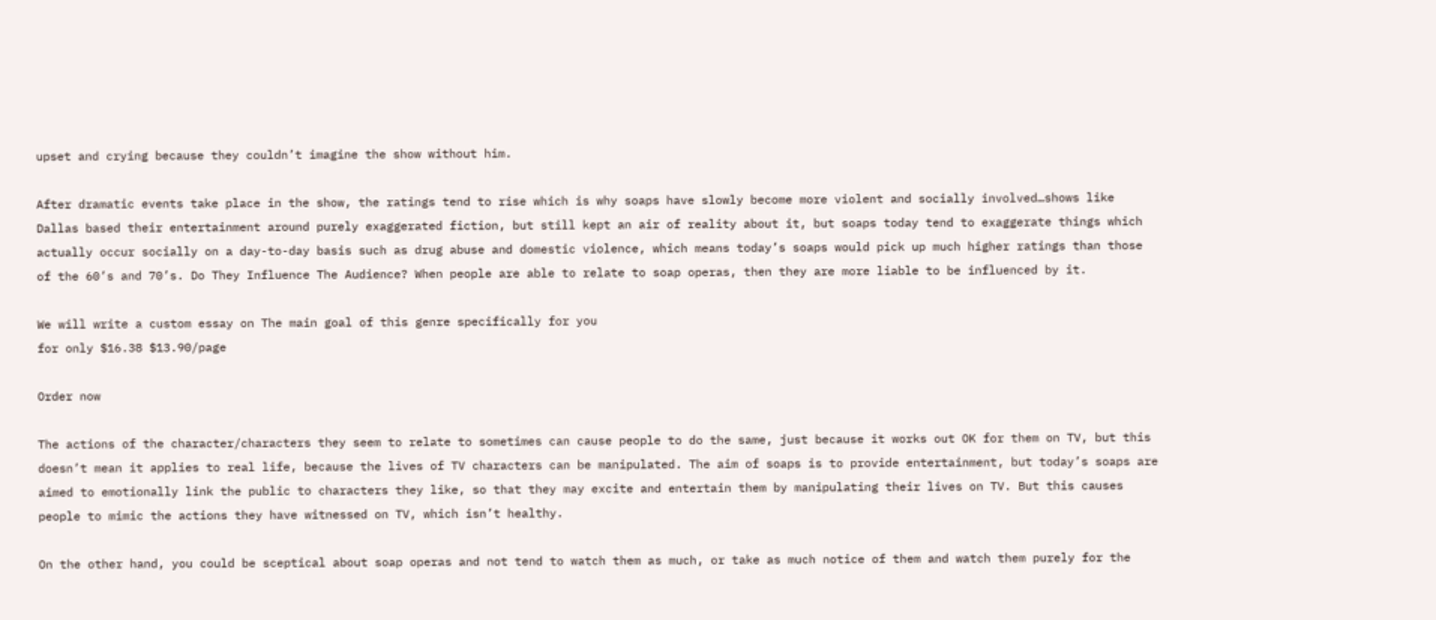upset and crying because they couldn’t imagine the show without him.

After dramatic events take place in the show, the ratings tend to rise which is why soaps have slowly become more violent and socially involved…shows like Dallas based their entertainment around purely exaggerated fiction, but still kept an air of reality about it, but soaps today tend to exaggerate things which actually occur socially on a day-to-day basis such as drug abuse and domestic violence, which means today’s soaps would pick up much higher ratings than those of the 60’s and 70’s. Do They Influence The Audience? When people are able to relate to soap operas, then they are more liable to be influenced by it.

We will write a custom essay on The main goal of this genre specifically for you
for only $16.38 $13.90/page

Order now

The actions of the character/characters they seem to relate to sometimes can cause people to do the same, just because it works out OK for them on TV, but this doesn’t mean it applies to real life, because the lives of TV characters can be manipulated. The aim of soaps is to provide entertainment, but today’s soaps are aimed to emotionally link the public to characters they like, so that they may excite and entertain them by manipulating their lives on TV. But this causes people to mimic the actions they have witnessed on TV, which isn’t healthy.

On the other hand, you could be sceptical about soap operas and not tend to watch them as much, or take as much notice of them and watch them purely for the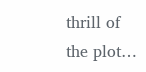thrill of the plot…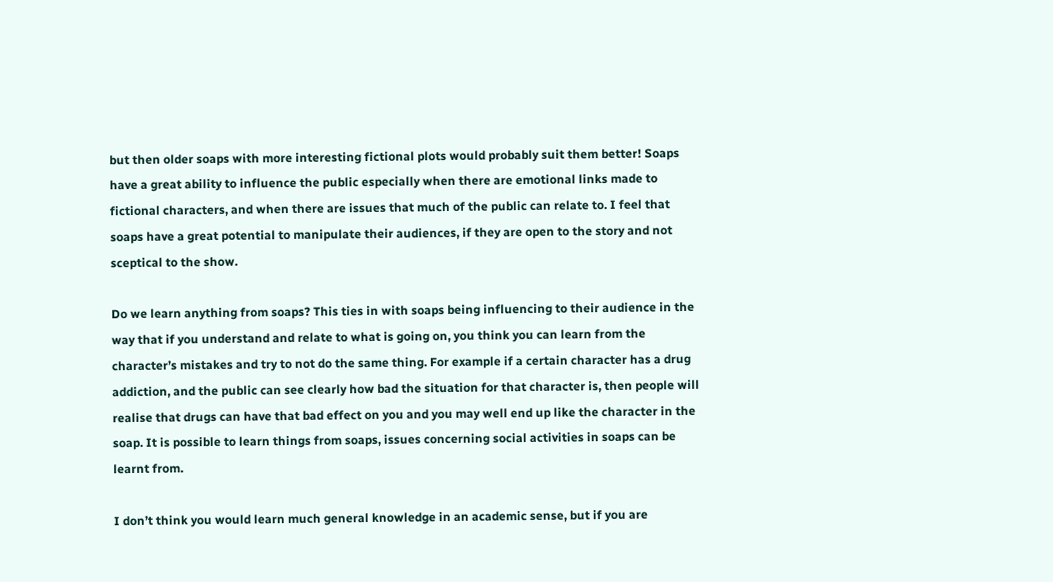but then older soaps with more interesting fictional plots would probably suit them better! Soaps have a great ability to influence the public especially when there are emotional links made to fictional characters, and when there are issues that much of the public can relate to. I feel that soaps have a great potential to manipulate their audiences, if they are open to the story and not sceptical to the show.

Do we learn anything from soaps? This ties in with soaps being influencing to their audience in the way that if you understand and relate to what is going on, you think you can learn from the character’s mistakes and try to not do the same thing. For example if a certain character has a drug addiction, and the public can see clearly how bad the situation for that character is, then people will realise that drugs can have that bad effect on you and you may well end up like the character in the soap. It is possible to learn things from soaps, issues concerning social activities in soaps can be learnt from.

I don’t think you would learn much general knowledge in an academic sense, but if you are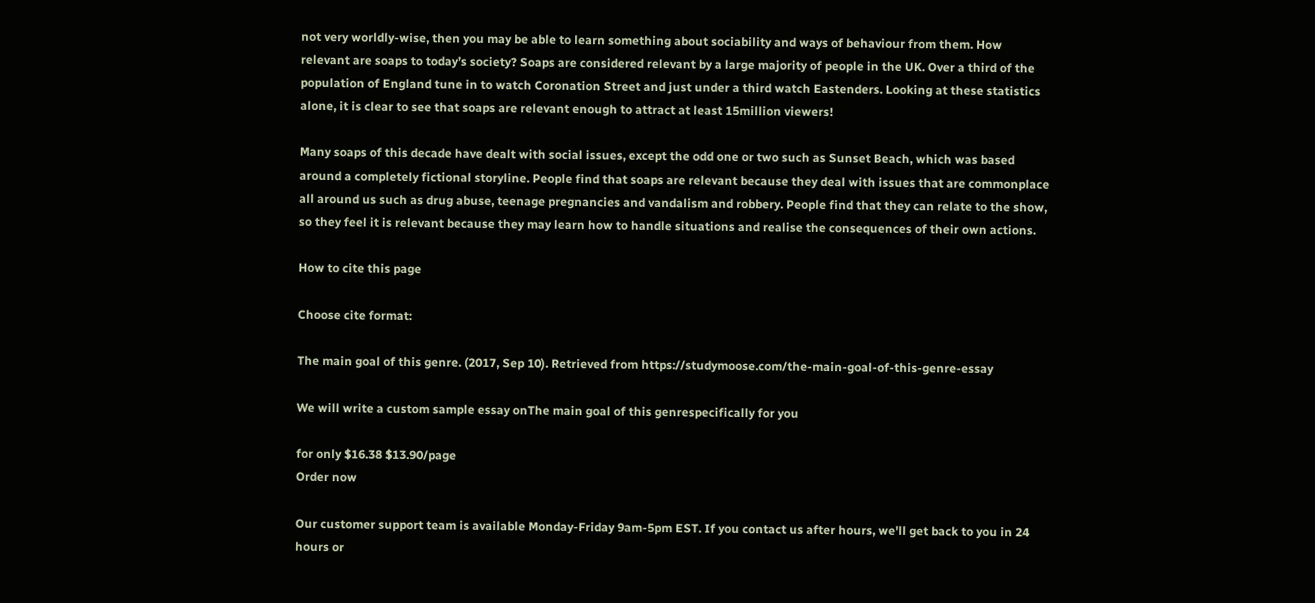not very worldly-wise, then you may be able to learn something about sociability and ways of behaviour from them. How relevant are soaps to today’s society? Soaps are considered relevant by a large majority of people in the UK. Over a third of the population of England tune in to watch Coronation Street and just under a third watch Eastenders. Looking at these statistics alone, it is clear to see that soaps are relevant enough to attract at least 15million viewers!

Many soaps of this decade have dealt with social issues, except the odd one or two such as Sunset Beach, which was based around a completely fictional storyline. People find that soaps are relevant because they deal with issues that are commonplace all around us such as drug abuse, teenage pregnancies and vandalism and robbery. People find that they can relate to the show, so they feel it is relevant because they may learn how to handle situations and realise the consequences of their own actions.

How to cite this page

Choose cite format:

The main goal of this genre. (2017, Sep 10). Retrieved from https://studymoose.com/the-main-goal-of-this-genre-essay

We will write a custom sample essay onThe main goal of this genrespecifically for you

for only $16.38 $13.90/page
Order now

Our customer support team is available Monday-Friday 9am-5pm EST. If you contact us after hours, we'll get back to you in 24 hours or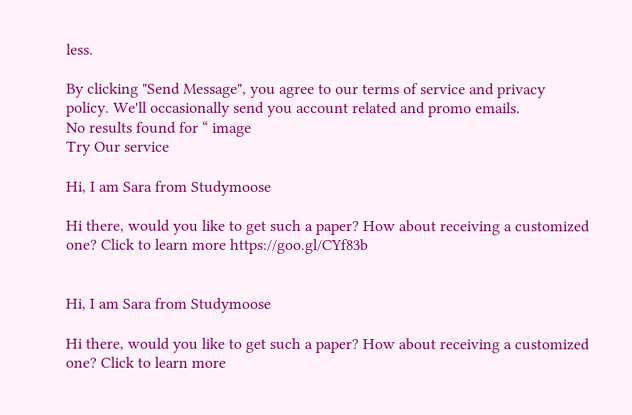less.

By clicking "Send Message", you agree to our terms of service and privacy policy. We'll occasionally send you account related and promo emails.
No results found for “ image
Try Our service

Hi, I am Sara from Studymoose

Hi there, would you like to get such a paper? How about receiving a customized one? Click to learn more https://goo.gl/CYf83b


Hi, I am Sara from Studymoose

Hi there, would you like to get such a paper? How about receiving a customized one? Click to learn more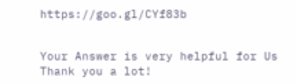https://goo.gl/CYf83b


Your Answer is very helpful for Us
Thank you a lot!